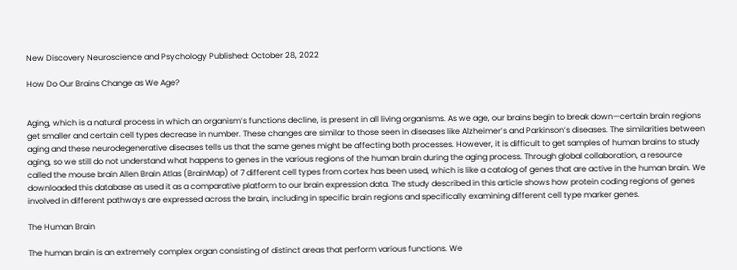New Discovery Neuroscience and Psychology Published: October 28, 2022

How Do Our Brains Change as We Age?


Aging, which is a natural process in which an organism’s functions decline, is present in all living organisms. As we age, our brains begin to break down—certain brain regions get smaller and certain cell types decrease in number. These changes are similar to those seen in diseases like Alzheimer’s and Parkinson’s diseases. The similarities between aging and these neurodegenerative diseases tells us that the same genes might be affecting both processes. However, it is difficult to get samples of human brains to study aging, so we still do not understand what happens to genes in the various regions of the human brain during the aging process. Through global collaboration, a resource called the mouse brain Allen Brain Atlas (BrainMap) of 7 different cell types from cortex has been used, which is like a catalog of genes that are active in the human brain. We downloaded this database as used it as a comparative platform to our brain expression data. The study described in this article shows how protein coding regions of genes involved in different pathways are expressed across the brain, including in specific brain regions and specifically examining different cell type marker genes.

The Human Brain

The human brain is an extremely complex organ consisting of distinct areas that perform various functions. We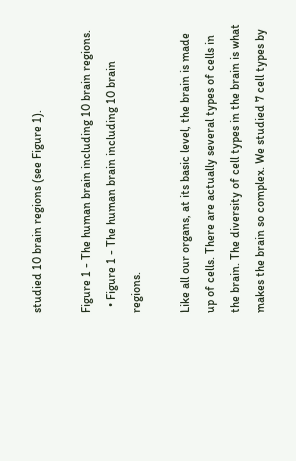studied 10 brain regions (see Figure 1).

Figure 1 - The human brain including 10 brain regions.
  • Figure 1 - The human brain including 10 brain regions.

Like all our organs, at its basic level, the brain is made up of cells. There are actually several types of cells in the brain. The diversity of cell types in the brain is what makes the brain so complex. We studied 7 cell types by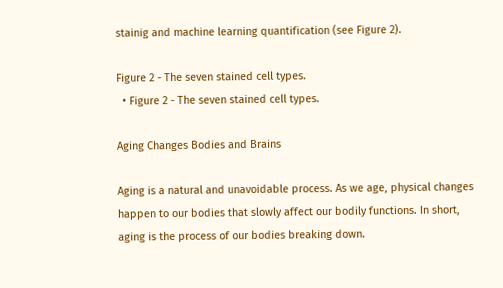stainig and machine learning quantification (see Figure 2).

Figure 2 - The seven stained cell types.
  • Figure 2 - The seven stained cell types.

Aging Changes Bodies and Brains

Aging is a natural and unavoidable process. As we age, physical changes happen to our bodies that slowly affect our bodily functions. In short, aging is the process of our bodies breaking down.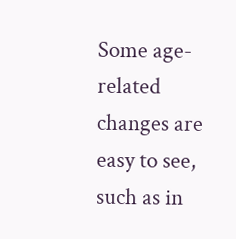Some age-related changes are easy to see, such as in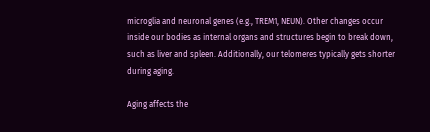microglia and neuronal genes (e.g., TREM1, NEUN). Other changes occur inside our bodies as internal organs and structures begin to break down, such as liver and spleen. Additionally, our telomeres typically gets shorter during aging.

Aging affects the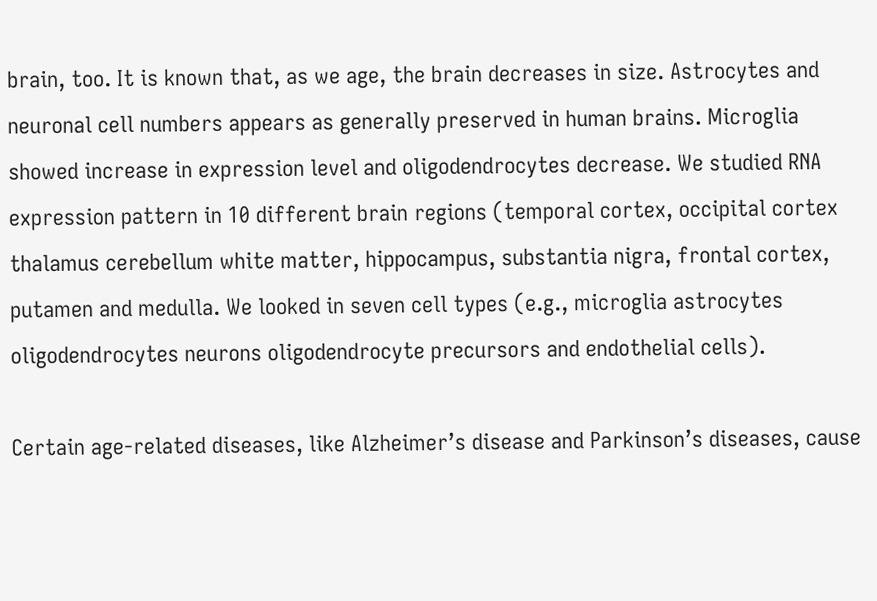brain, too. It is known that, as we age, the brain decreases in size. Astrocytes and neuronal cell numbers appears as generally preserved in human brains. Microglia showed increase in expression level and oligodendrocytes decrease. We studied RNA expression pattern in 10 different brain regions (temporal cortex, occipital cortex thalamus cerebellum white matter, hippocampus, substantia nigra, frontal cortex, putamen and medulla. We looked in seven cell types (e.g., microglia astrocytes oligodendrocytes neurons oligodendrocyte precursors and endothelial cells).

Certain age-related diseases, like Alzheimer’s disease and Parkinson’s diseases, cause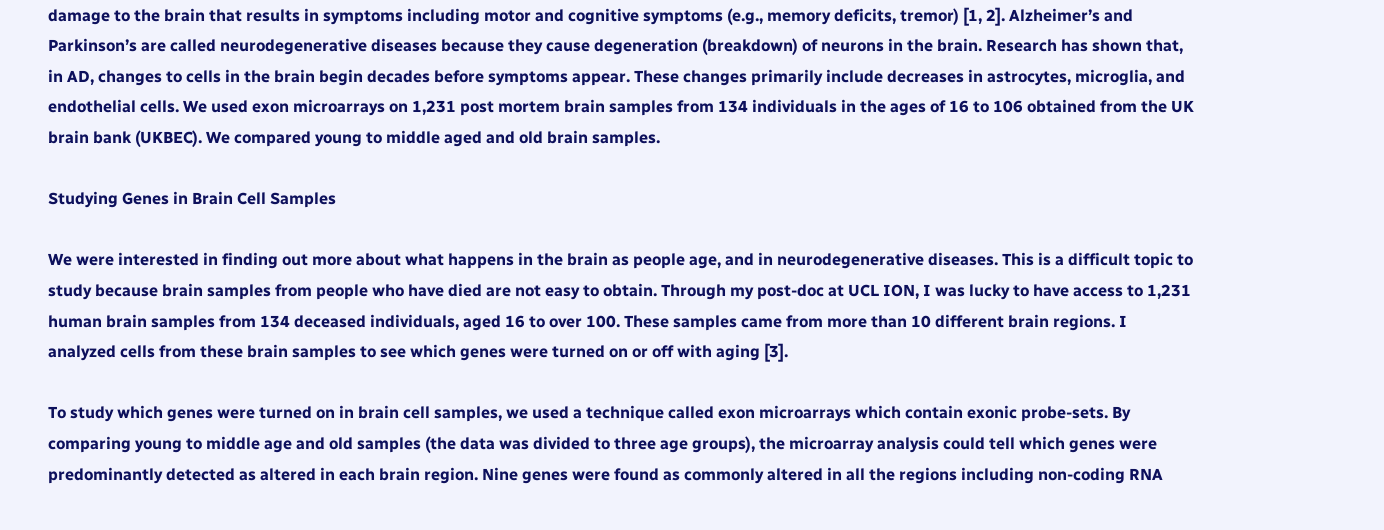damage to the brain that results in symptoms including motor and cognitive symptoms (e.g., memory deficits, tremor) [1, 2]. Alzheimer’s and Parkinson’s are called neurodegenerative diseases because they cause degeneration (breakdown) of neurons in the brain. Research has shown that, in AD, changes to cells in the brain begin decades before symptoms appear. These changes primarily include decreases in astrocytes, microglia, and endothelial cells. We used exon microarrays on 1,231 post mortem brain samples from 134 individuals in the ages of 16 to 106 obtained from the UK brain bank (UKBEC). We compared young to middle aged and old brain samples.

Studying Genes in Brain Cell Samples

We were interested in finding out more about what happens in the brain as people age, and in neurodegenerative diseases. This is a difficult topic to study because brain samples from people who have died are not easy to obtain. Through my post-doc at UCL ION, I was lucky to have access to 1,231 human brain samples from 134 deceased individuals, aged 16 to over 100. These samples came from more than 10 different brain regions. I analyzed cells from these brain samples to see which genes were turned on or off with aging [3].

To study which genes were turned on in brain cell samples, we used a technique called exon microarrays which contain exonic probe-sets. By comparing young to middle age and old samples (the data was divided to three age groups), the microarray analysis could tell which genes were predominantly detected as altered in each brain region. Nine genes were found as commonly altered in all the regions including non-coding RNA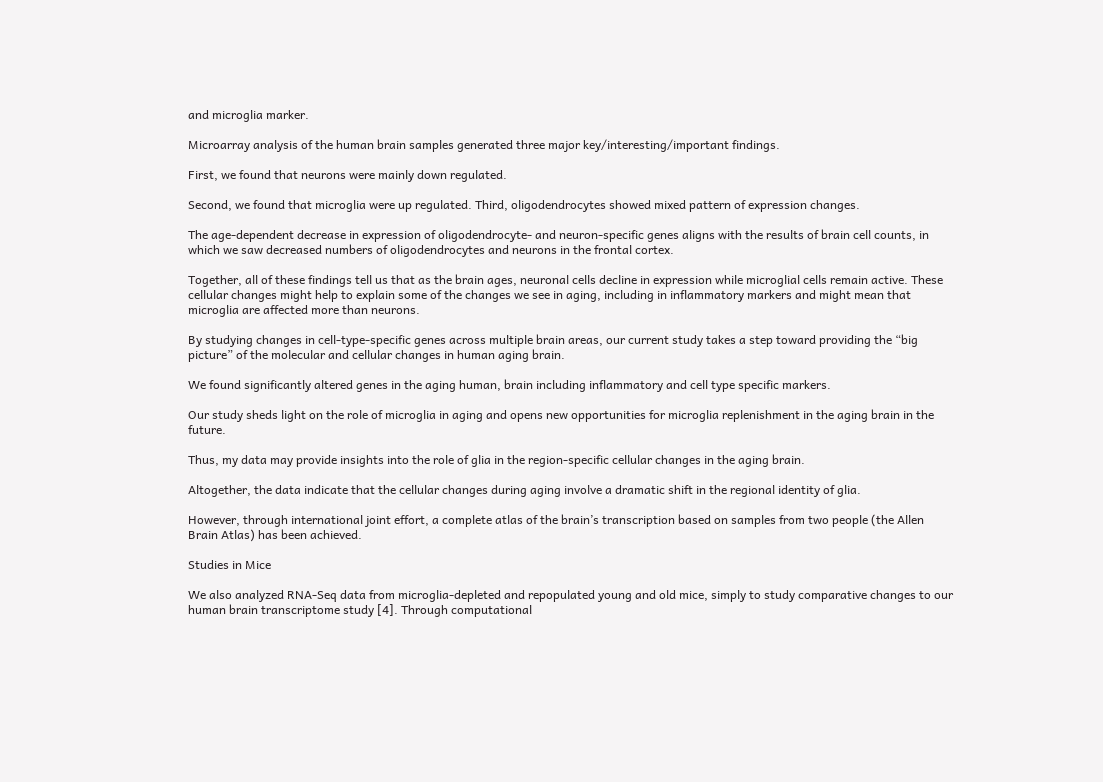and microglia marker.

Microarray analysis of the human brain samples generated three major key/interesting/important findings.

First, we found that neurons were mainly down regulated.

Second, we found that microglia were up regulated. Third, oligodendrocytes showed mixed pattern of expression changes.

The age-dependent decrease in expression of oligodendrocyte- and neuron-specific genes aligns with the results of brain cell counts, in which we saw decreased numbers of oligodendrocytes and neurons in the frontal cortex.

Together, all of these findings tell us that as the brain ages, neuronal cells decline in expression while microglial cells remain active. These cellular changes might help to explain some of the changes we see in aging, including in inflammatory markers and might mean that microglia are affected more than neurons.

By studying changes in cell-type-specific genes across multiple brain areas, our current study takes a step toward providing the “big picture” of the molecular and cellular changes in human aging brain.

We found significantly altered genes in the aging human, brain including inflammatory and cell type specific markers.

Our study sheds light on the role of microglia in aging and opens new opportunities for microglia replenishment in the aging brain in the future.

Thus, my data may provide insights into the role of glia in the region-specific cellular changes in the aging brain.

Altogether, the data indicate that the cellular changes during aging involve a dramatic shift in the regional identity of glia.

However, through international joint effort, a complete atlas of the brain’s transcription based on samples from two people (the Allen Brain Atlas) has been achieved.

Studies in Mice

We also analyzed RNA-Seq data from microglia-depleted and repopulated young and old mice, simply to study comparative changes to our human brain transcriptome study [4]. Through computational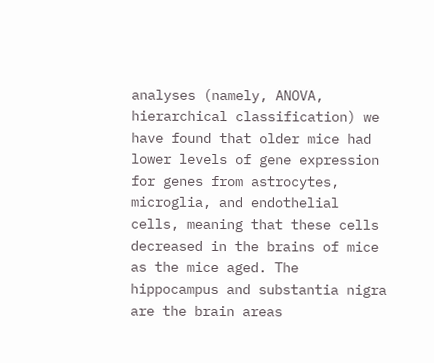analyses (namely, ANOVA, hierarchical classification) we have found that older mice had lower levels of gene expression for genes from astrocytes, microglia, and endothelial cells, meaning that these cells decreased in the brains of mice as the mice aged. The hippocampus and substantia nigra are the brain areas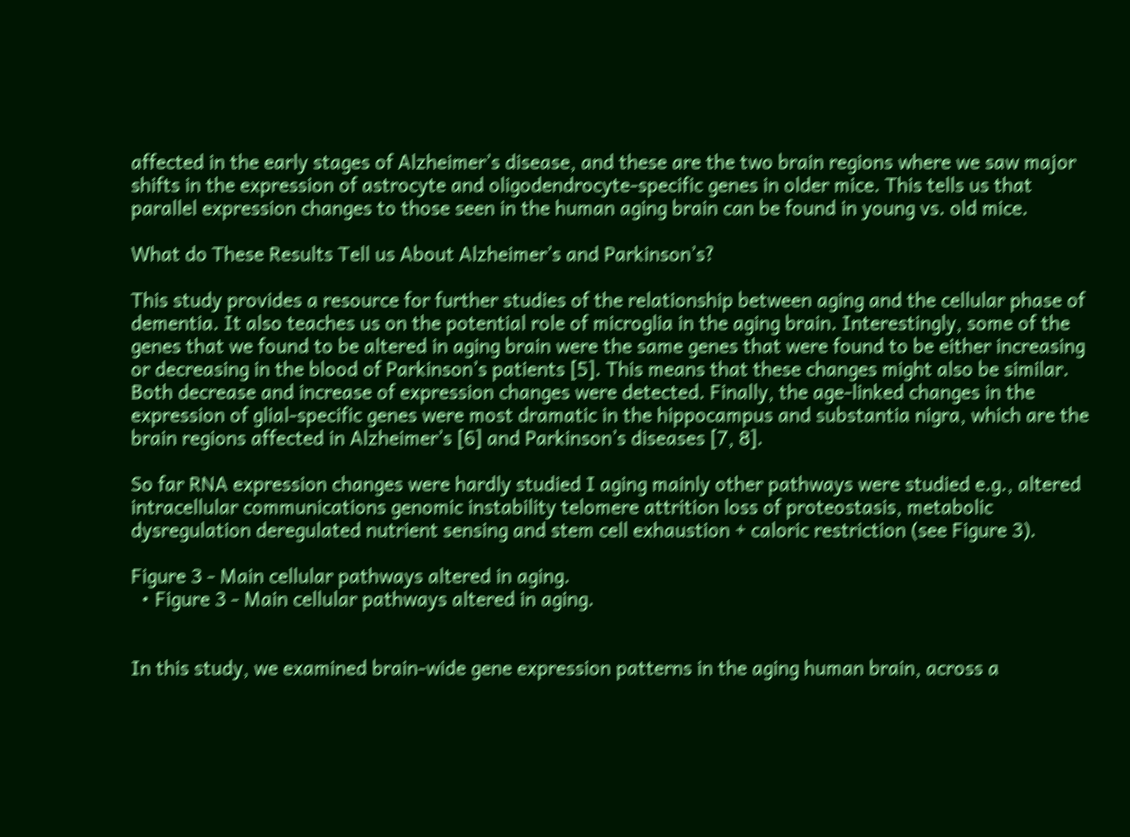affected in the early stages of Alzheimer’s disease, and these are the two brain regions where we saw major shifts in the expression of astrocyte and oligodendrocyte-specific genes in older mice. This tells us that parallel expression changes to those seen in the human aging brain can be found in young vs. old mice.

What do These Results Tell us About Alzheimer’s and Parkinson’s?

This study provides a resource for further studies of the relationship between aging and the cellular phase of dementia. It also teaches us on the potential role of microglia in the aging brain. Interestingly, some of the genes that we found to be altered in aging brain were the same genes that were found to be either increasing or decreasing in the blood of Parkinson’s patients [5]. This means that these changes might also be similar. Both decrease and increase of expression changes were detected. Finally, the age-linked changes in the expression of glial-specific genes were most dramatic in the hippocampus and substantia nigra, which are the brain regions affected in Alzheimer’s [6] and Parkinson’s diseases [7, 8].

So far RNA expression changes were hardly studied I aging mainly other pathways were studied e.g., altered intracellular communications genomic instability telomere attrition loss of proteostasis, metabolic dysregulation deregulated nutrient sensing and stem cell exhaustion + caloric restriction (see Figure 3).

Figure 3 - Main cellular pathways altered in aging.
  • Figure 3 - Main cellular pathways altered in aging.


In this study, we examined brain-wide gene expression patterns in the aging human brain, across a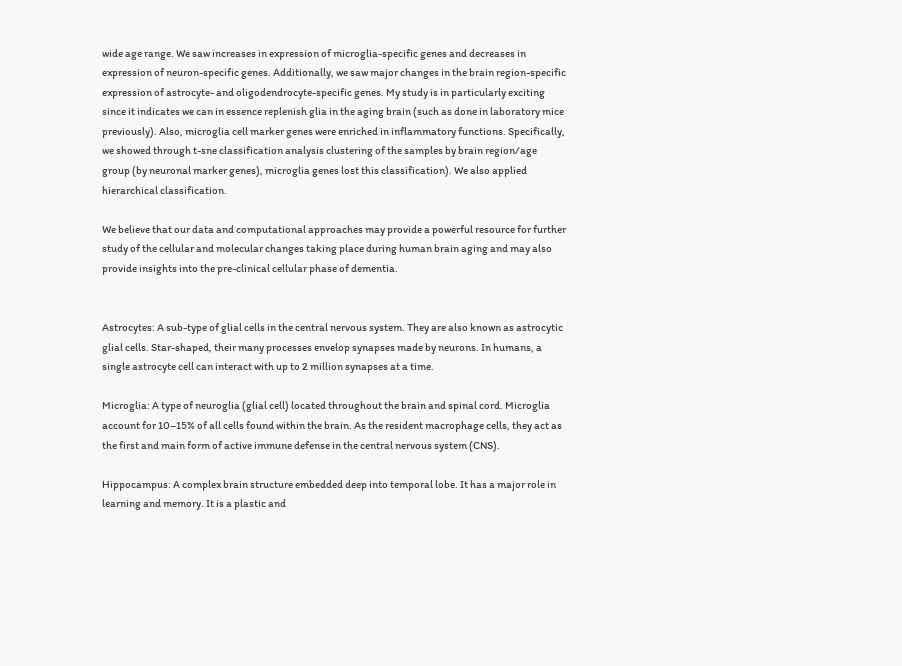wide age range. We saw increases in expression of microglia-specific genes and decreases in expression of neuron-specific genes. Additionally, we saw major changes in the brain region-specific expression of astrocyte- and oligodendrocyte-specific genes. My study is in particularly exciting since it indicates we can in essence replenish glia in the aging brain (such as done in laboratory mice previously). Also, microglia cell marker genes were enriched in inflammatory functions. Specifically, we showed through t-sne classification analysis clustering of the samples by brain region/age group (by neuronal marker genes), microglia genes lost this classification). We also applied hierarchical classification.

We believe that our data and computational approaches may provide a powerful resource for further study of the cellular and molecular changes taking place during human brain aging and may also provide insights into the pre-clinical cellular phase of dementia.


Astrocytes: A sub-type of glial cells in the central nervous system. They are also known as astrocytic glial cells. Star-shaped, their many processes envelop synapses made by neurons. In humans, a single astrocyte cell can interact with up to 2 million synapses at a time.

Microglia: A type of neuroglia (glial cell) located throughout the brain and spinal cord. Microglia account for 10–15% of all cells found within the brain. As the resident macrophage cells, they act as the first and main form of active immune defense in the central nervous system (CNS).

Hippocampus: A complex brain structure embedded deep into temporal lobe. It has a major role in learning and memory. It is a plastic and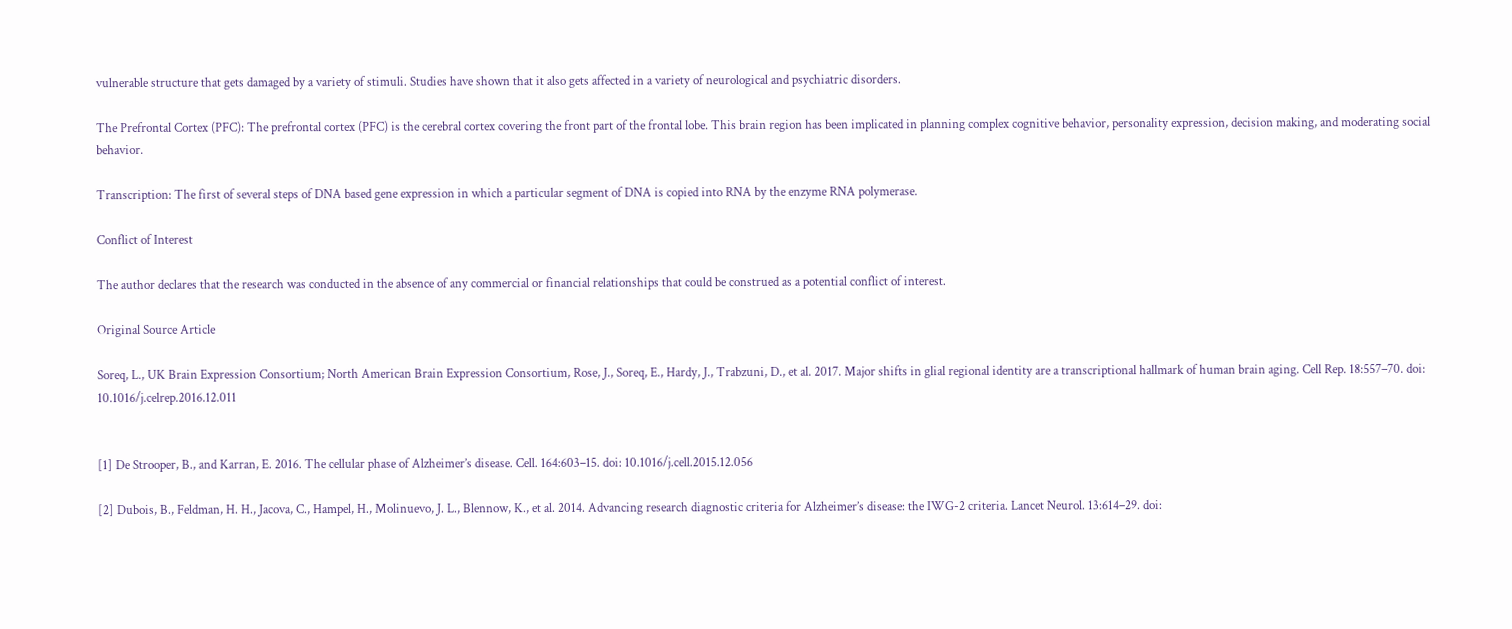vulnerable structure that gets damaged by a variety of stimuli. Studies have shown that it also gets affected in a variety of neurological and psychiatric disorders.

The Prefrontal Cortex (PFC): The prefrontal cortex (PFC) is the cerebral cortex covering the front part of the frontal lobe. This brain region has been implicated in planning complex cognitive behavior, personality expression, decision making, and moderating social behavior.

Transcription: The first of several steps of DNA based gene expression in which a particular segment of DNA is copied into RNA by the enzyme RNA polymerase.

Conflict of Interest

The author declares that the research was conducted in the absence of any commercial or financial relationships that could be construed as a potential conflict of interest.

Original Source Article

Soreq, L., UK Brain Expression Consortium; North American Brain Expression Consortium, Rose, J., Soreq, E., Hardy, J., Trabzuni, D., et al. 2017. Major shifts in glial regional identity are a transcriptional hallmark of human brain aging. Cell Rep. 18:557–70. doi: 10.1016/j.celrep.2016.12.011


[1] De Strooper, B., and Karran, E. 2016. The cellular phase of Alzheimer’s disease. Cell. 164:603–15. doi: 10.1016/j.cell.2015.12.056

[2] Dubois, B., Feldman, H. H., Jacova, C., Hampel, H., Molinuevo, J. L., Blennow, K., et al. 2014. Advancing research diagnostic criteria for Alzheimer’s disease: the IWG-2 criteria. Lancet Neurol. 13:614–29. doi: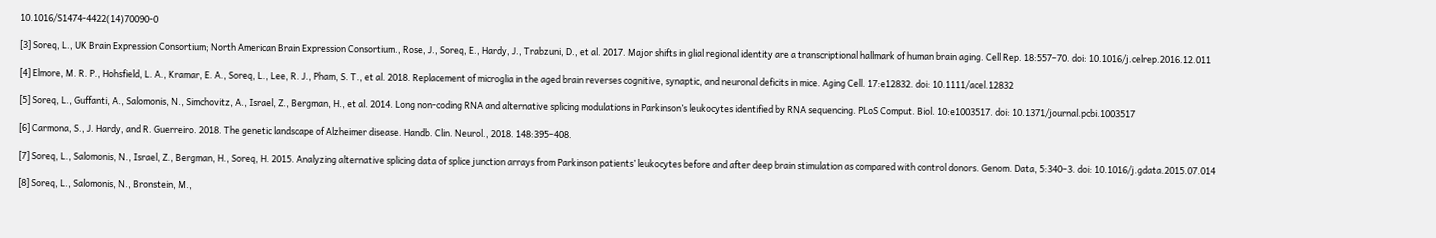10.1016/S1474-4422(14)70090-0

[3] Soreq, L., UK Brain Expression Consortium; North American Brain Expression Consortium., Rose, J., Soreq, E., Hardy, J., Trabzuni, D., et al. 2017. Major shifts in glial regional identity are a transcriptional hallmark of human brain aging. Cell Rep. 18:557–70. doi: 10.1016/j.celrep.2016.12.011

[4] Elmore, M. R. P., Hohsfield, L. A., Kramar, E. A., Soreq, L., Lee, R. J., Pham, S. T., et al. 2018. Replacement of microglia in the aged brain reverses cognitive, synaptic, and neuronal deficits in mice. Aging Cell. 17:e12832. doi: 10.1111/acel.12832

[5] Soreq, L., Guffanti, A., Salomonis, N., Simchovitz, A., Israel, Z., Bergman, H., et al. 2014. Long non-coding RNA and alternative splicing modulations in Parkinson’s leukocytes identified by RNA sequencing. PLoS Comput. Biol. 10:e1003517. doi: 10.1371/journal.pcbi.1003517

[6] Carmona, S., J. Hardy, and R. Guerreiro. 2018. The genetic landscape of Alzheimer disease. Handb. Clin. Neurol., 2018. 148:395–408.

[7] Soreq, L., Salomonis, N., Israel, Z., Bergman, H., Soreq, H. 2015. Analyzing alternative splicing data of splice junction arrays from Parkinson patients’ leukocytes before and after deep brain stimulation as compared with control donors. Genom. Data, 5:340–3. doi: 10.1016/j.gdata.2015.07.014

[8] Soreq, L., Salomonis, N., Bronstein, M.,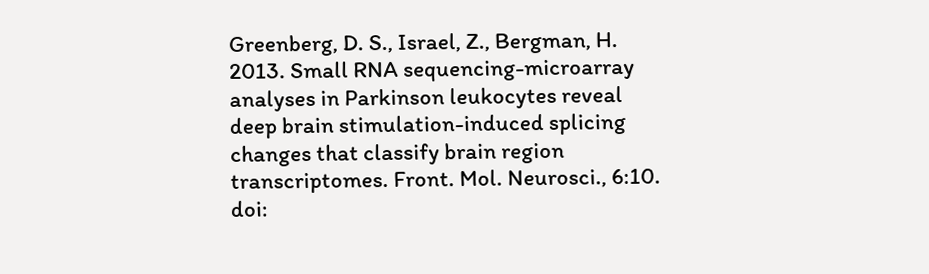Greenberg, D. S., Israel, Z., Bergman, H. 2013. Small RNA sequencing-microarray analyses in Parkinson leukocytes reveal deep brain stimulation-induced splicing changes that classify brain region transcriptomes. Front. Mol. Neurosci., 6:10. doi: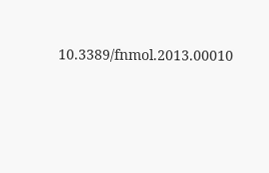10.3389/fnmol.2013.00010